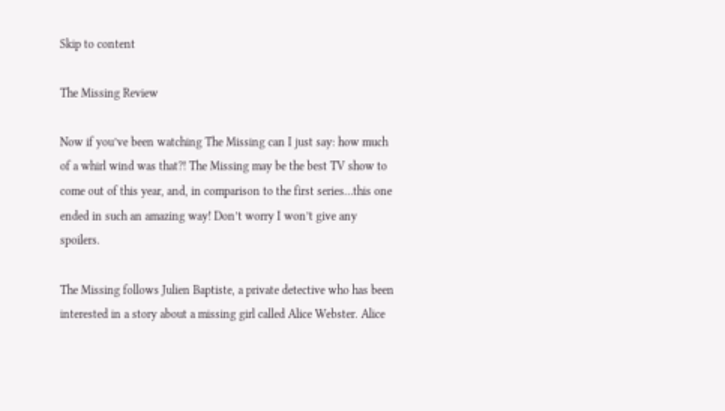Skip to content

The Missing Review

Now if you’ve been watching The Missing can I just say: how much of a whirl wind was that?! The Missing may be the best TV show to come out of this year, and, in comparison to the first series…this one ended in such an amazing way! Don’t worry I won’t give any spoilers.

The Missing follows Julien Baptiste, a private detective who has been interested in a story about a missing girl called Alice Webster. Alice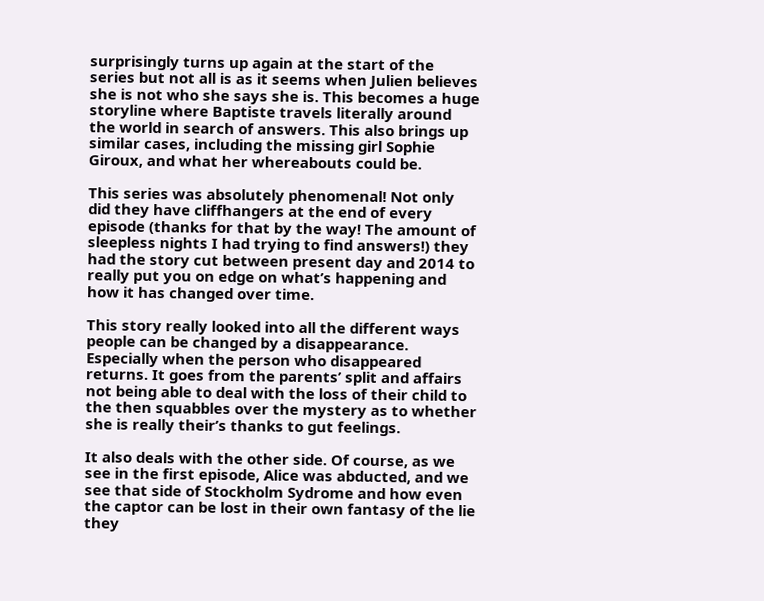surprisingly turns up again at the start of the series but not all is as it seems when Julien believes she is not who she says she is. This becomes a huge storyline where Baptiste travels literally around the world in search of answers. This also brings up similar cases, including the missing girl Sophie Giroux, and what her whereabouts could be.

This series was absolutely phenomenal! Not only did they have cliffhangers at the end of every episode (thanks for that by the way! The amount of sleepless nights I had trying to find answers!) they had the story cut between present day and 2014 to really put you on edge on what’s happening and how it has changed over time.

This story really looked into all the different ways people can be changed by a disappearance. Especially when the person who disappeared returns. It goes from the parents’ split and affairs not being able to deal with the loss of their child to the then squabbles over the mystery as to whether she is really their’s thanks to gut feelings.

It also deals with the other side. Of course, as we see in the first episode, Alice was abducted, and we see that side of Stockholm Sydrome and how even the captor can be lost in their own fantasy of the lie they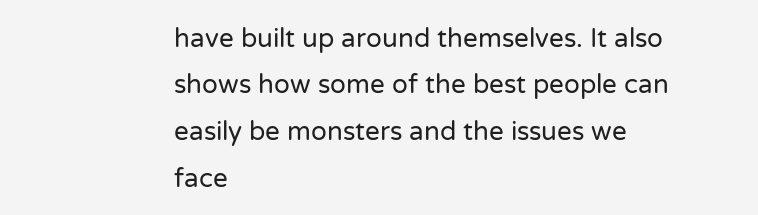have built up around themselves. It also shows how some of the best people can easily be monsters and the issues we face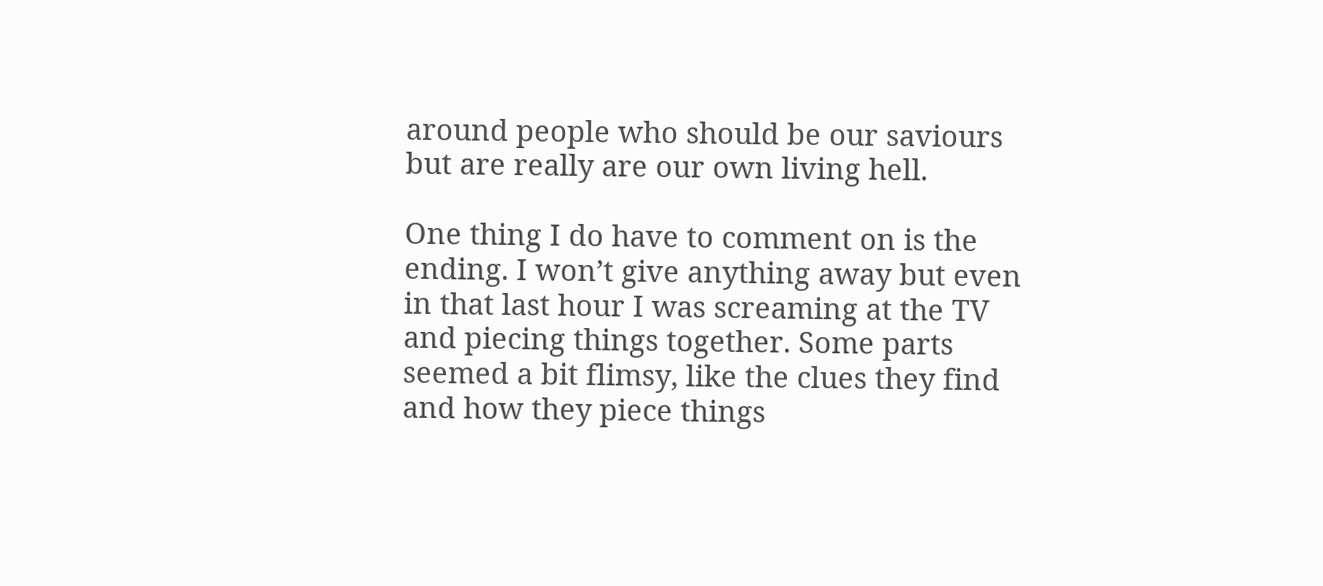around people who should be our saviours but are really are our own living hell.

One thing I do have to comment on is the ending. I won’t give anything away but even in that last hour I was screaming at the TV and piecing things together. Some parts seemed a bit flimsy, like the clues they find and how they piece things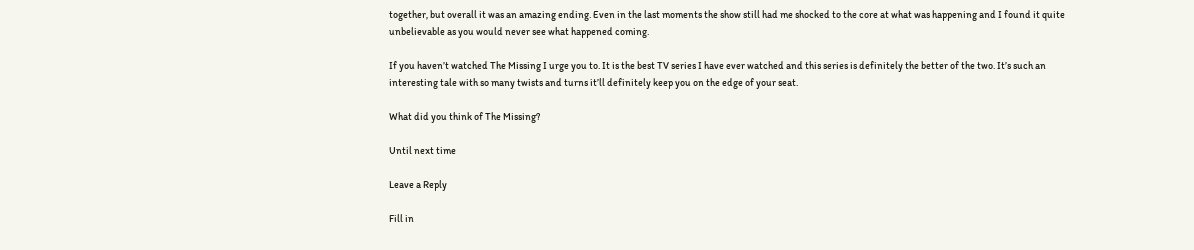together, but overall it was an amazing ending. Even in the last moments the show still had me shocked to the core at what was happening and I found it quite unbelievable as you would never see what happened coming.

If you haven’t watched The Missing I urge you to. It is the best TV series I have ever watched and this series is definitely the better of the two. It’s such an interesting tale with so many twists and turns it’ll definitely keep you on the edge of your seat.

What did you think of The Missing?

Until next time

Leave a Reply

Fill in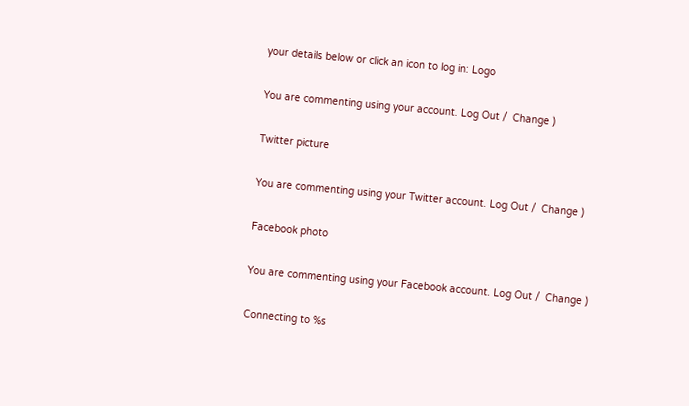your details below or click an icon to log in: Logo

You are commenting using your account. Log Out /  Change )

Twitter picture

You are commenting using your Twitter account. Log Out /  Change )

Facebook photo

You are commenting using your Facebook account. Log Out /  Change )

Connecting to %s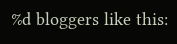%d bloggers like this: